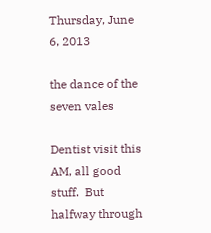Thursday, June 6, 2013

the dance of the seven vales

Dentist visit this AM, all good stuff.  But halfway through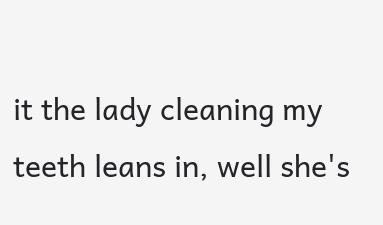it the lady cleaning my teeth leans in, well she's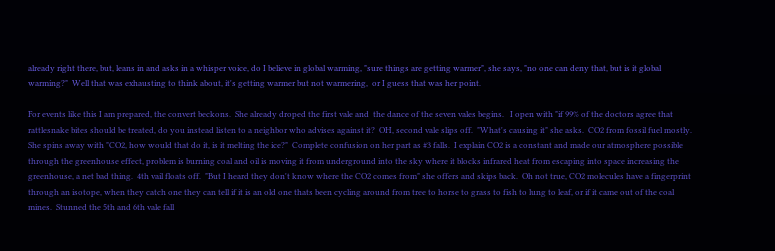already right there, but, leans in and asks in a whisper voice, do I believe in global warming, "sure things are getting warmer", she says, "no one can deny that, but is it global warming?"  Well that was exhausting to think about, it's getting warmer but not warmering,  or I guess that was her point.

For events like this I am prepared, the convert beckons.  She already droped the first vale and  the dance of the seven vales begins.   I open with "if 99% of the doctors agree that rattlesnake bites should be treated, do you instead listen to a neighbor who advises against it?  OH, second vale slips off.  "What's causing it" she asks.  CO2 from fossil fuel mostly.  She spins away with "CO2, how would that do it, is it melting the ice?"  Complete confusion on her part as #3 falls.  I explain CO2 is a constant and made our atmosphere possible through the greenhouse effect, problem is burning coal and oil is moving it from underground into the sky where it blocks infrared heat from escaping into space increasing the greenhouse, a net bad thing.  4th vail floats off.  "But I heard they don't know where the CO2 comes from" she offers and skips back.  Oh not true, CO2 molecules have a fingerprint through an isotope, when they catch one they can tell if it is an old one thats been cycling around from tree to horse to grass to fish to lung to leaf, or if it came out of the coal mines.  Stunned the 5th and 6th vale fall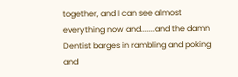together, and I can see almost everything now and.......and the damn Dentist barges in rambling and poking and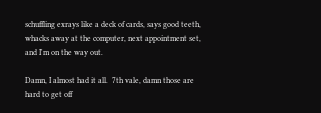schuffling exrays like a deck of cards, says good teeth, whacks away at the computer, next appointment set, and I'm on the way out.

Damn, I almost had it all.  7th vale, damn those are hard to get off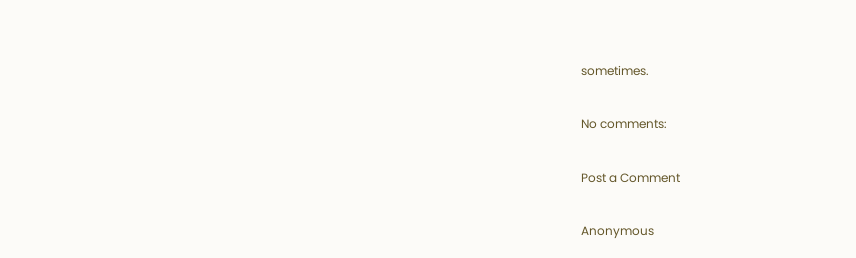sometimes.

No comments:

Post a Comment

Anonymous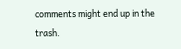comments might end up in the trash.